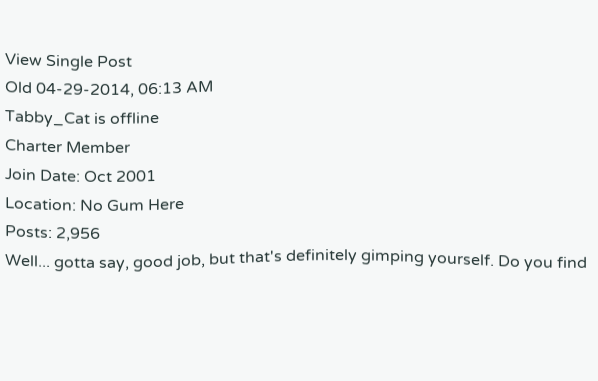View Single Post
Old 04-29-2014, 06:13 AM
Tabby_Cat is offline
Charter Member
Join Date: Oct 2001
Location: No Gum Here
Posts: 2,956
Well... gotta say, good job, but that's definitely gimping yourself. Do you find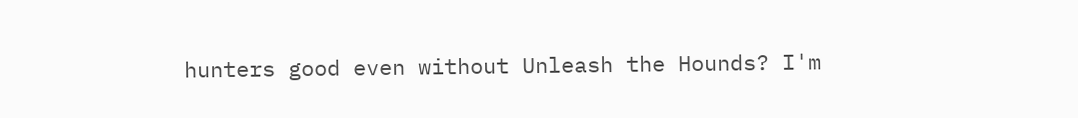hunters good even without Unleash the Hounds? I'm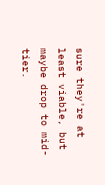sure they're at least viable, but maybe drop to mid-tier.